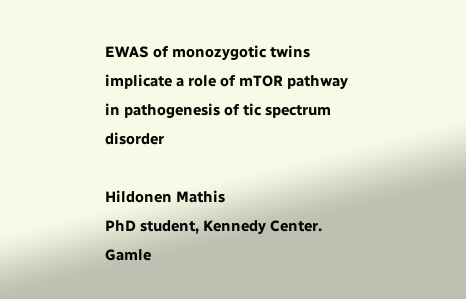EWAS of monozygotic twins implicate a role of mTOR pathway in pathogenesis of tic spectrum disorder

Hildonen Mathis
PhD student, Kennedy Center. Gamle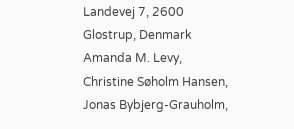Landevej 7, 2600 Glostrup, Denmark
Amanda M. Levy, Christine Søholm Hansen, Jonas Bybjerg-Grauholm,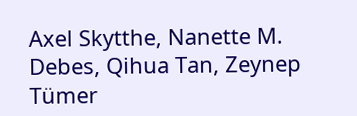Axel Skytthe, Nanette M. Debes, Qihua Tan, Zeynep Tümer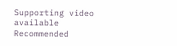Supporting video available
Recommended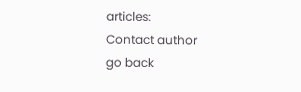articles:
Contact author
go back